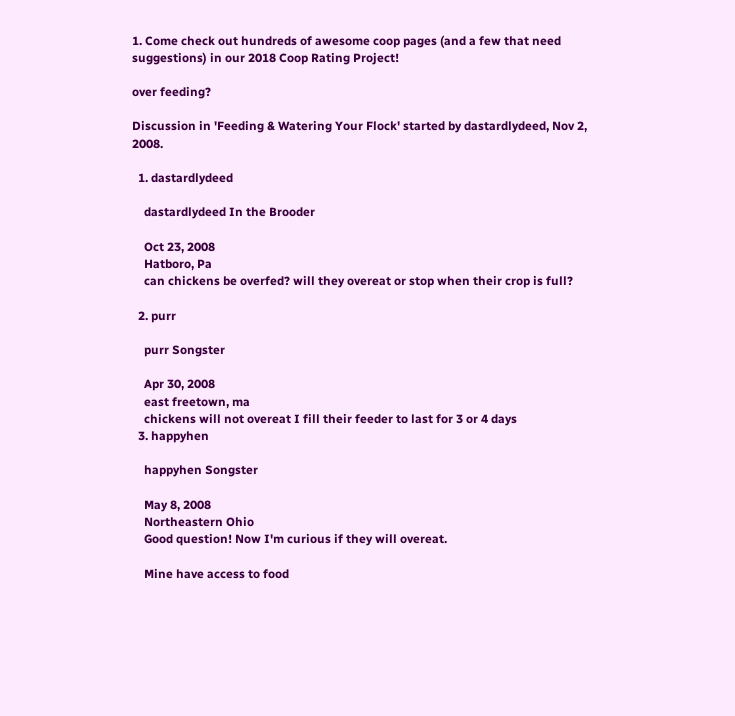1. Come check out hundreds of awesome coop pages (and a few that need suggestions) in our 2018 Coop Rating Project!

over feeding?

Discussion in 'Feeding & Watering Your Flock' started by dastardlydeed, Nov 2, 2008.

  1. dastardlydeed

    dastardlydeed In the Brooder

    Oct 23, 2008
    Hatboro, Pa
    can chickens be overfed? will they overeat or stop when their crop is full?

  2. purr

    purr Songster

    Apr 30, 2008
    east freetown, ma
    chickens will not overeat I fill their feeder to last for 3 or 4 days
  3. happyhen

    happyhen Songster

    May 8, 2008
    Northeastern Ohio
    Good question! Now I'm curious if they will overeat.

    Mine have access to food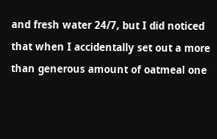and fresh water 24/7, but I did noticed that when I accidentally set out a more than generous amount of oatmeal one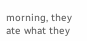morning, they ate what they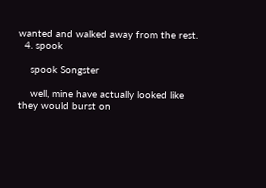wanted and walked away from the rest.
  4. spook

    spook Songster

    well, mine have actually looked like they would burst on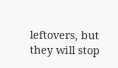leftovers, but they will stop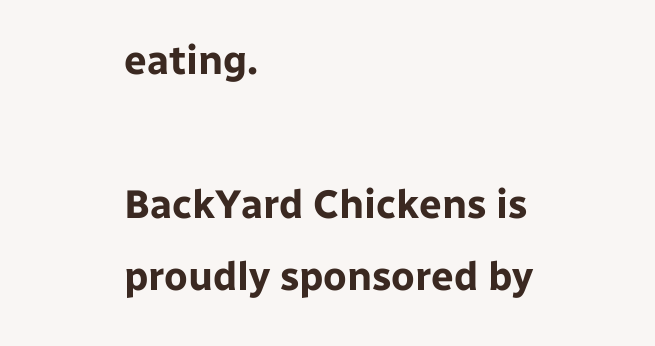eating.

BackYard Chickens is proudly sponsored by